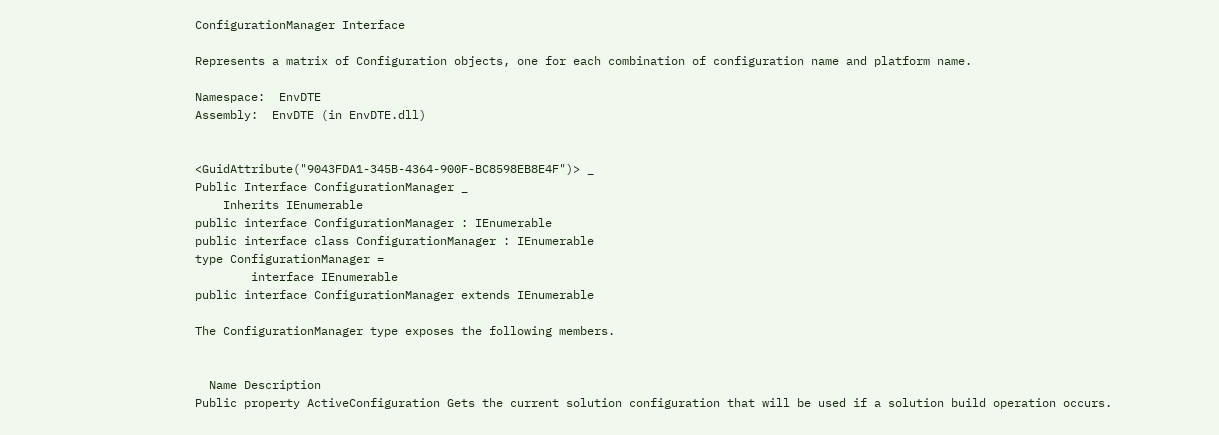ConfigurationManager Interface

Represents a matrix of Configuration objects, one for each combination of configuration name and platform name.

Namespace:  EnvDTE
Assembly:  EnvDTE (in EnvDTE.dll)


<GuidAttribute("9043FDA1-345B-4364-900F-BC8598EB8E4F")> _
Public Interface ConfigurationManager _
    Inherits IEnumerable
public interface ConfigurationManager : IEnumerable
public interface class ConfigurationManager : IEnumerable
type ConfigurationManager =
        interface IEnumerable
public interface ConfigurationManager extends IEnumerable

The ConfigurationManager type exposes the following members.


  Name Description
Public property ActiveConfiguration Gets the current solution configuration that will be used if a solution build operation occurs.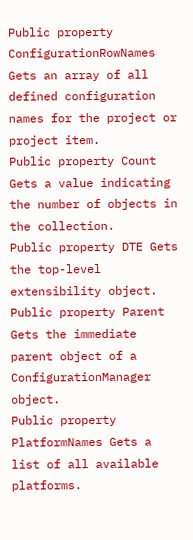Public property ConfigurationRowNames Gets an array of all defined configuration names for the project or project item.
Public property Count Gets a value indicating the number of objects in the collection.
Public property DTE Gets the top-level extensibility object.
Public property Parent Gets the immediate parent object of a ConfigurationManager object.
Public property PlatformNames Gets a list of all available platforms.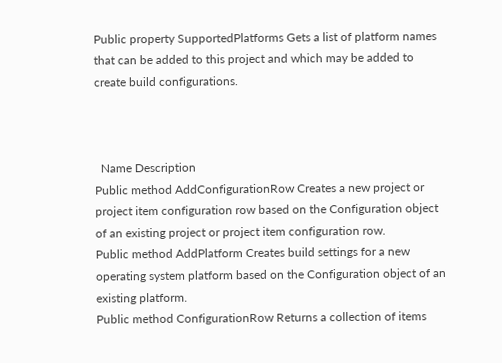Public property SupportedPlatforms Gets a list of platform names that can be added to this project and which may be added to create build configurations.



  Name Description
Public method AddConfigurationRow Creates a new project or project item configuration row based on the Configuration object of an existing project or project item configuration row.
Public method AddPlatform Creates build settings for a new operating system platform based on the Configuration object of an existing platform.
Public method ConfigurationRow Returns a collection of items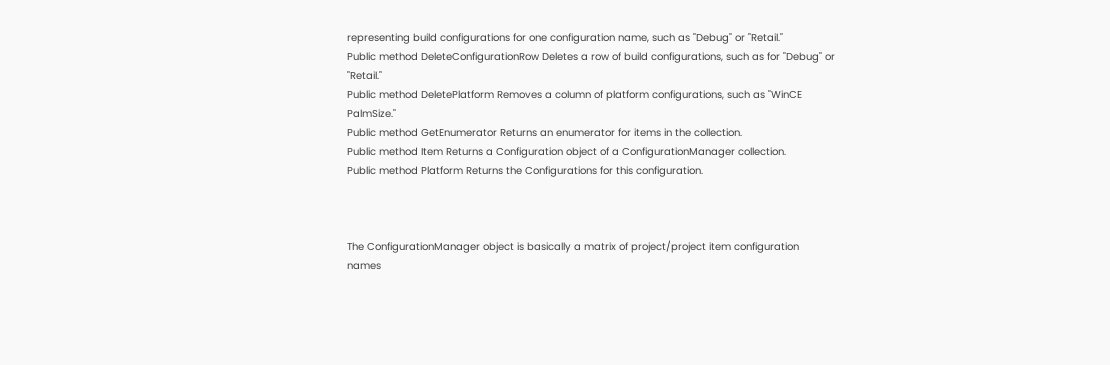representing build configurations for one configuration name, such as "Debug" or "Retail."
Public method DeleteConfigurationRow Deletes a row of build configurations, such as for "Debug" or "Retail."
Public method DeletePlatform Removes a column of platform configurations, such as "WinCE PalmSize."
Public method GetEnumerator Returns an enumerator for items in the collection.
Public method Item Returns a Configuration object of a ConfigurationManager collection.
Public method Platform Returns the Configurations for this configuration.



The ConfigurationManager object is basically a matrix of project/project item configuration names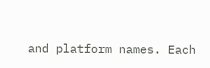and platform names. Each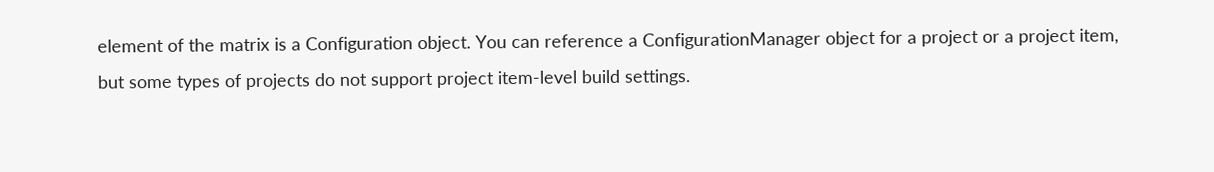element of the matrix is a Configuration object. You can reference a ConfigurationManager object for a project or a project item, but some types of projects do not support project item-level build settings.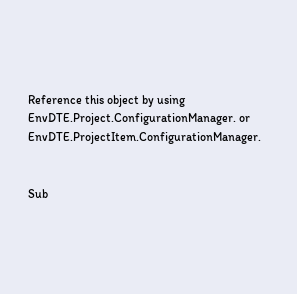Reference this object by using EnvDTE.Project.ConfigurationManager. or EnvDTE.ProjectItem.ConfigurationManager.


Sub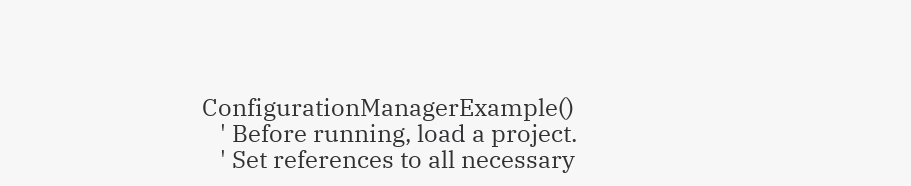ConfigurationManagerExample()
   ' Before running, load a project.
   ' Set references to all necessary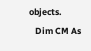objects.
   Dim CM As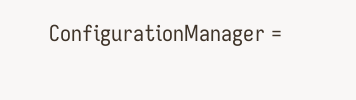ConfigurationManager =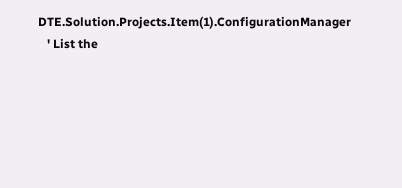DTE.Solution.Projects.Item(1).ConfigurationManager
   ' List the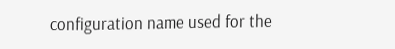configuration name used for the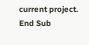current project.
End Sub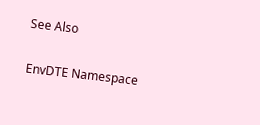See Also


EnvDTE Namespace